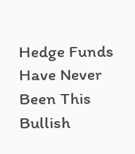Hedge Funds Have Never Been This Bullish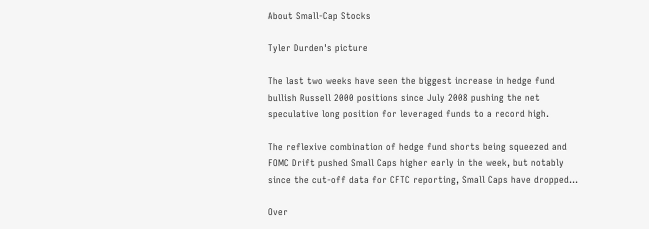About Small-Cap Stocks

Tyler Durden's picture

The last two weeks have seen the biggest increase in hedge fund bullish Russell 2000 positions since July 2008 pushing the net speculative long position for leveraged funds to a record high.

The reflexive combination of hedge fund shorts being squeezed and FOMC Drift pushed Small Caps higher early in the week, but notably since the cut-off data for CFTC reporting, Small Caps have dropped...

Over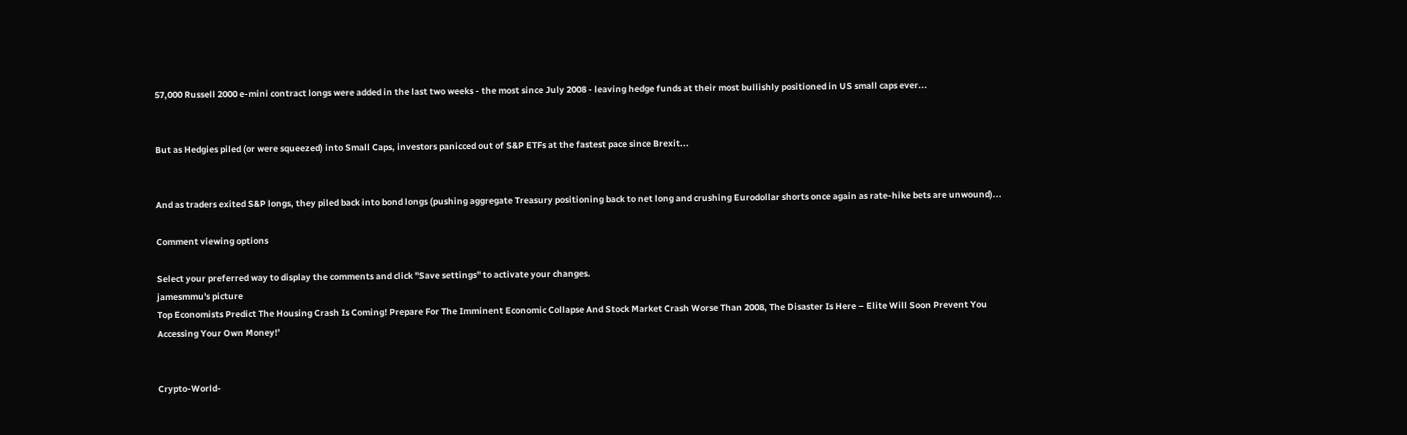57,000 Russell 2000 e-mini contract longs were added in the last two weeks - the most since July 2008 - leaving hedge funds at their most bullishly positioned in US small caps ever...


But as Hedgies piled (or were squeezed) into Small Caps, investors panicced out of S&P ETFs at the fastest pace since Brexit...


And as traders exited S&P longs, they piled back into bond longs (pushing aggregate Treasury positioning back to net long and crushing Eurodollar shorts once again as rate-hike bets are unwound)...

Comment viewing options

Select your preferred way to display the comments and click "Save settings" to activate your changes.
jamesmmu's picture
Top Economists Predict The Housing Crash Is Coming! Prepare For The Imminent Economic Collapse And Stock Market Crash Worse Than 2008, The Disaster Is Here – Elite Will Soon Prevent You Accessing Your Own Money!’


Crypto-World-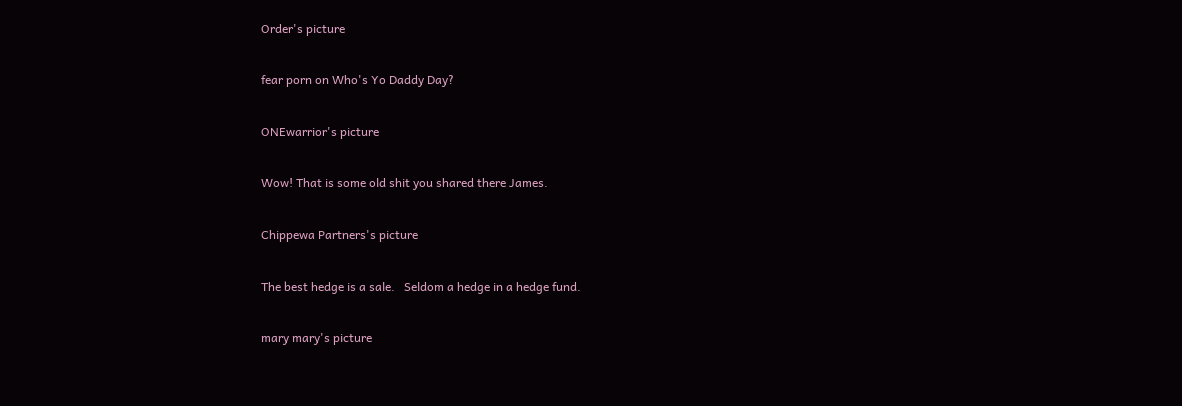Order's picture

fear porn on Who's Yo Daddy Day?

ONEwarrior's picture

Wow! That is some old shit you shared there James.

Chippewa Partners's picture

The best hedge is a sale.   Seldom a hedge in a hedge fund.

mary mary's picture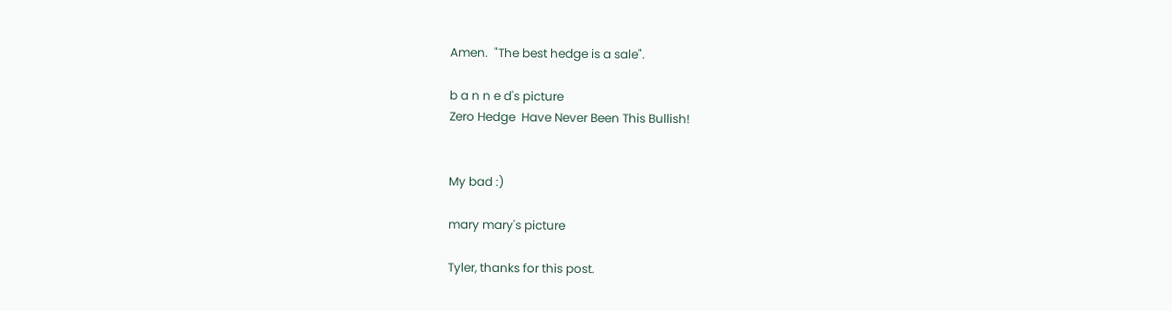Amen.  "The best hedge is a sale".

b a n n e d's picture
Zero Hedge  Have Never Been This Bullish!


My bad :)

mary mary's picture

Tyler, thanks for this post.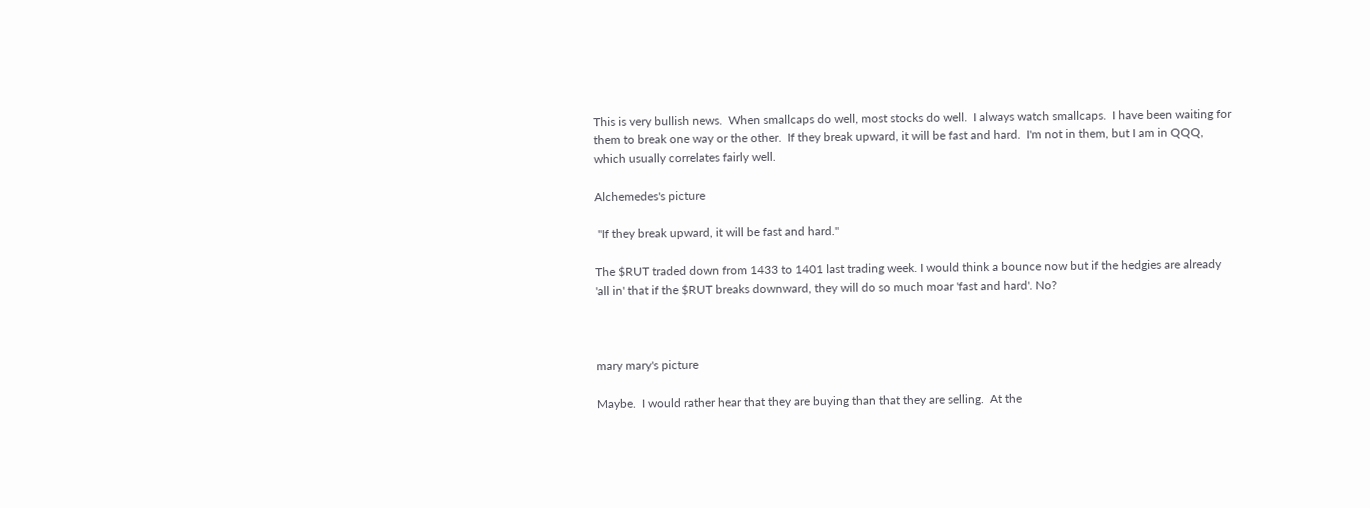This is very bullish news.  When smallcaps do well, most stocks do well.  I always watch smallcaps.  I have been waiting for them to break one way or the other.  If they break upward, it will be fast and hard.  I'm not in them, but I am in QQQ, which usually correlates fairly well.

Alchemedes's picture

 "If they break upward, it will be fast and hard."

The $RUT traded down from 1433 to 1401 last trading week. I would think a bounce now but if the hedgies are already 'all in' that if the $RUT breaks downward, they will do so much moar 'fast and hard'. No?



mary mary's picture

Maybe.  I would rather hear that they are buying than that they are selling.  At the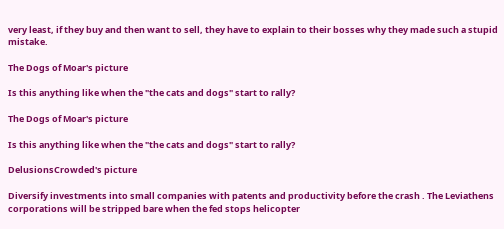very least, if they buy and then want to sell, they have to explain to their bosses why they made such a stupid mistake.

The Dogs of Moar's picture

Is this anything like when the "the cats and dogs" start to rally?

The Dogs of Moar's picture

Is this anything like when the "the cats and dogs" start to rally?

DelusionsCrowded's picture

Diversify investments into small companies with patents and productivity before the crash . The Leviathens corporations will be stripped bare when the fed stops helicopter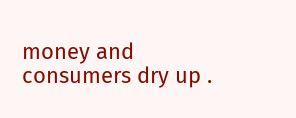money and consumers dry up .